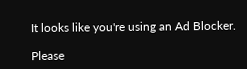It looks like you're using an Ad Blocker.

Please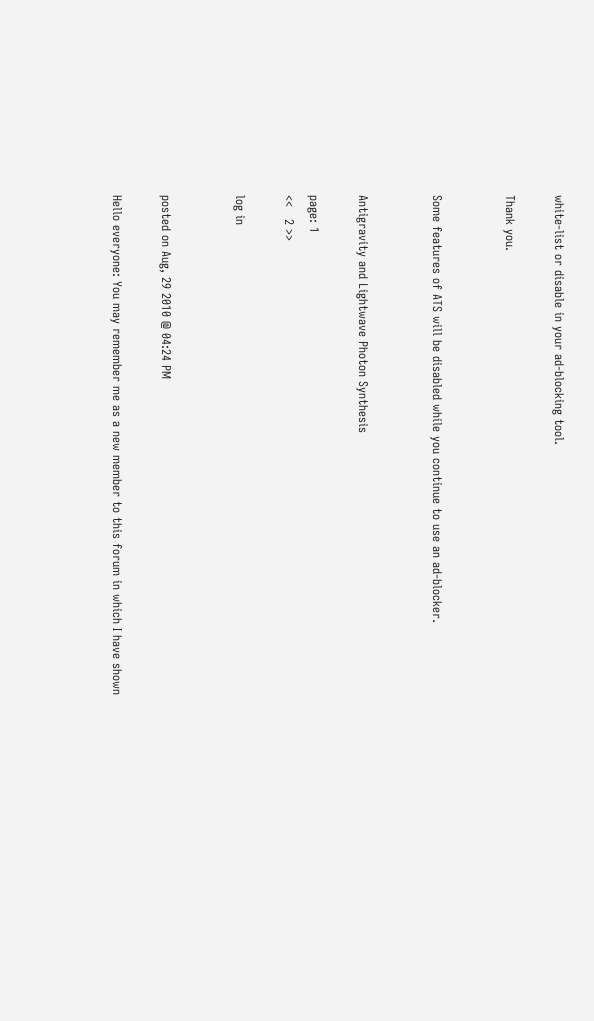white-list or disable in your ad-blocking tool.

Thank you.


Some features of ATS will be disabled while you continue to use an ad-blocker.


Antigravity and Lightwave Photon Synthesis

page: 1
<<   2 >>

log in


posted on Aug, 29 2010 @ 04:24 PM

Hello everyone: You may remember me as a new member to this forum in which I have shown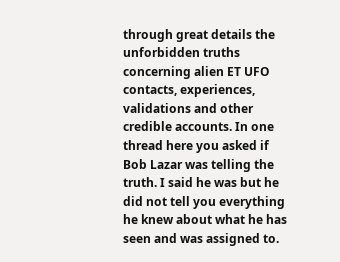through great details the unforbidden truths concerning alien ET UFO contacts, experiences, validations and other credible accounts. In one thread here you asked if Bob Lazar was telling the truth. I said he was but he did not tell you everything he knew about what he has seen and was assigned to.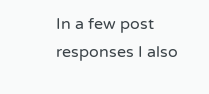In a few post responses I also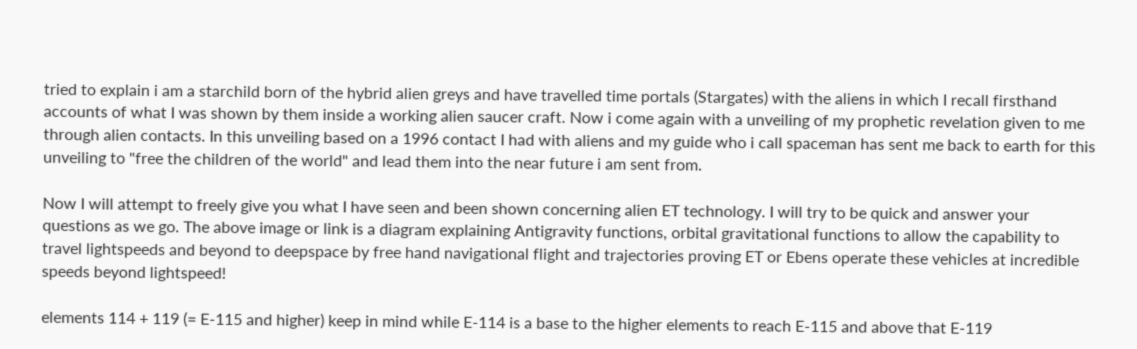tried to explain i am a starchild born of the hybrid alien greys and have travelled time portals (Stargates) with the aliens in which I recall firsthand accounts of what I was shown by them inside a working alien saucer craft. Now i come again with a unveiling of my prophetic revelation given to me through alien contacts. In this unveiling based on a 1996 contact I had with aliens and my guide who i call spaceman has sent me back to earth for this unveiling to "free the children of the world" and lead them into the near future i am sent from.

Now I will attempt to freely give you what I have seen and been shown concerning alien ET technology. I will try to be quick and answer your questions as we go. The above image or link is a diagram explaining Antigravity functions, orbital gravitational functions to allow the capability to travel lightspeeds and beyond to deepspace by free hand navigational flight and trajectories proving ET or Ebens operate these vehicles at incredible speeds beyond lightspeed!

elements 114 + 119 (= E-115 and higher) keep in mind while E-114 is a base to the higher elements to reach E-115 and above that E-119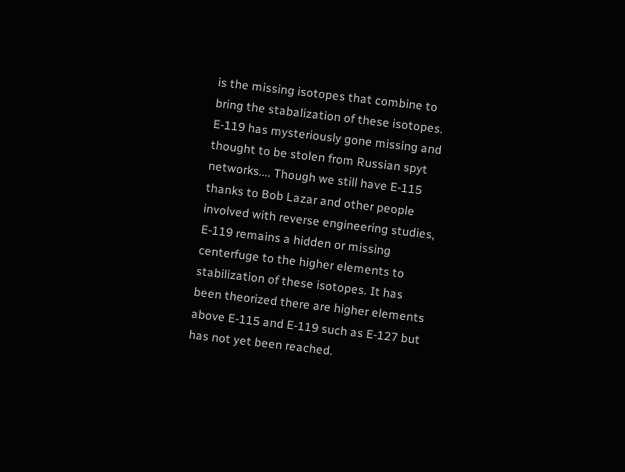is the missing isotopes that combine to bring the stabalization of these isotopes. E-119 has mysteriously gone missing and thought to be stolen from Russian spyt networks.... Though we still have E-115 thanks to Bob Lazar and other people involved with reverse engineering studies, E-119 remains a hidden or missing centerfuge to the higher elements to stabilization of these isotopes. It has been theorized there are higher elements above E-115 and E-119 such as E-127 but has not yet been reached.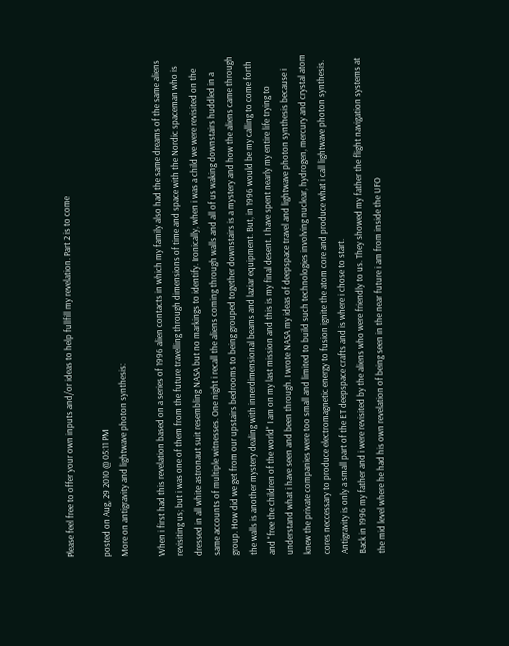Please feel free to offer your own inputs and/or ideas to help fullfill my revelation. Part 2 is to come

posted on Aug, 29 2010 @ 05:11 PM
More on antigravity and lightwave photon synthesis:

When i first had this revelation based on a series of 1996 alien contacts in which my family also had the same dreams of the same aliens revisiting us; but i was one of them from the future travelling through dimensions of time and space with the Nordic spaceman who is dressed in all white astronaut suit resembling NASA but no markings to identify. Ironically, when i was a child we were revisited on the same accounts of multiple witnesses. One night i recall the aliens coming through walls and all of us waking downstairs huddled in a group. How did we get from our upstairs bedrooms to being grouped together downstairs is a mystery and how the aliens came through the walls is another mystery dealing with innerdimensional beams and laziar equipment. But, in 1996 would be my calling to come forth and "free the children of the world" I am on my last mission and this is my final desent. I have spent nearly my entire life trying to understand what i have seen and been through. I wrote NASA my ideas of deepspace travel and lightwave photon synthesis because i knew the private companies were too small and limited to build such technologies involving nuclear, hydrogen, mercury and crystal atom cores neccessary to produce electromagnetic energy to fusion ignite the atom core and produce what i call lightwave photon synthesis. Antigravity is only a small part of the ET deepspace crafts and is where i chose to start.
Back in 1996 my father and i were revisited by the aliens who were friendly to us. They showed my father the flight navigation systems at the mid level where he had his own revelation of being seen in the near future i am from inside the UFO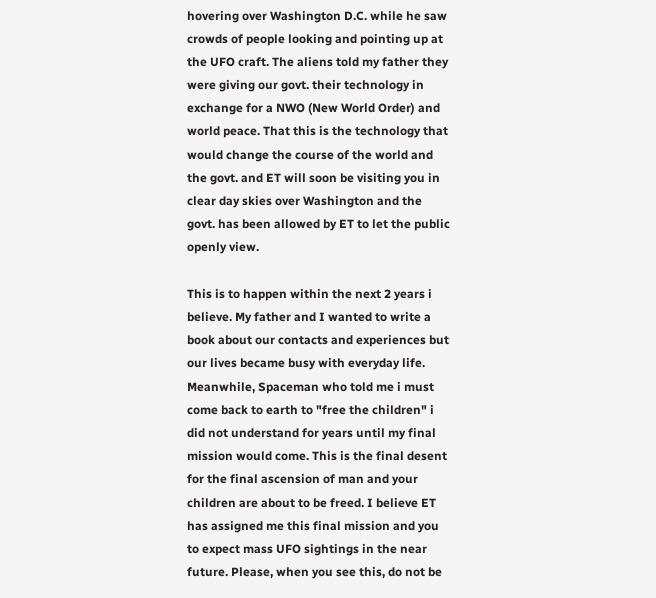hovering over Washington D.C. while he saw crowds of people looking and pointing up at the UFO craft. The aliens told my father they were giving our govt. their technology in exchange for a NWO (New World Order) and world peace. That this is the technology that would change the course of the world and the govt. and ET will soon be visiting you in clear day skies over Washington and the govt. has been allowed by ET to let the public openly view.

This is to happen within the next 2 years i believe. My father and I wanted to write a book about our contacts and experiences but our lives became busy with everyday life. Meanwhile, Spaceman who told me i must come back to earth to "free the children" i did not understand for years until my final mission would come. This is the final desent for the final ascension of man and your children are about to be freed. I believe ET has assigned me this final mission and you to expect mass UFO sightings in the near future. Please, when you see this, do not be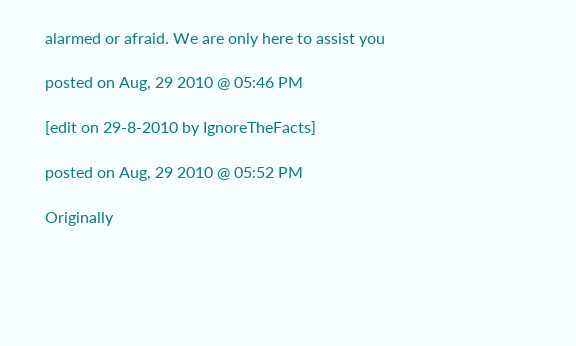alarmed or afraid. We are only here to assist you

posted on Aug, 29 2010 @ 05:46 PM

[edit on 29-8-2010 by IgnoreTheFacts]

posted on Aug, 29 2010 @ 05:52 PM

Originally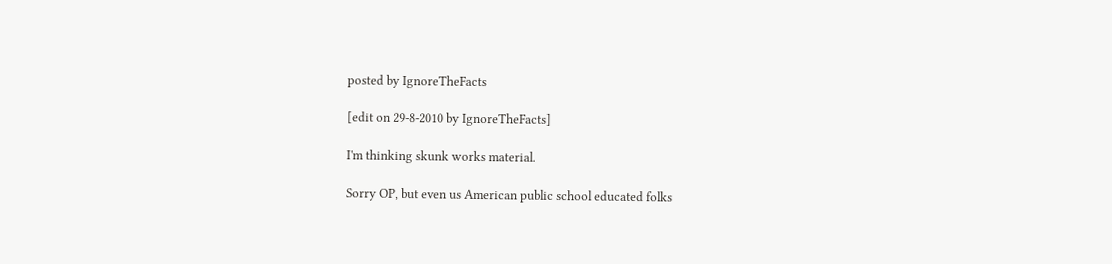posted by IgnoreTheFacts

[edit on 29-8-2010 by IgnoreTheFacts]

I'm thinking skunk works material.

Sorry OP, but even us American public school educated folks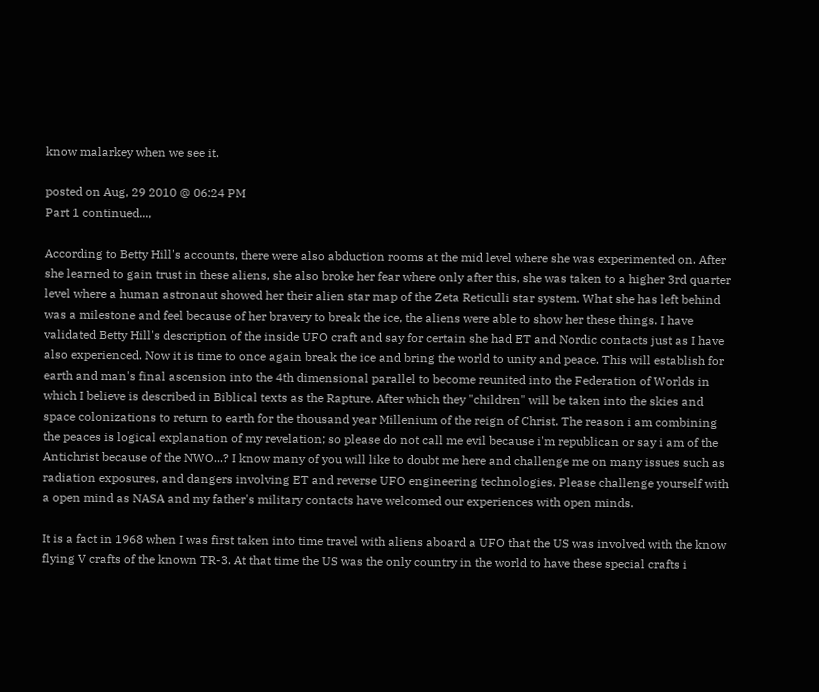know malarkey when we see it.

posted on Aug, 29 2010 @ 06:24 PM
Part 1 continued...,

According to Betty Hill's accounts, there were also abduction rooms at the mid level where she was experimented on. After she learned to gain trust in these aliens, she also broke her fear where only after this, she was taken to a higher 3rd quarter level where a human astronaut showed her their alien star map of the Zeta Reticulli star system. What she has left behind was a milestone and feel because of her bravery to break the ice, the aliens were able to show her these things. I have validated Betty Hill's description of the inside UFO craft and say for certain she had ET and Nordic contacts just as I have also experienced. Now it is time to once again break the ice and bring the world to unity and peace. This will establish for earth and man's final ascension into the 4th dimensional parallel to become reunited into the Federation of Worlds in which I believe is described in Biblical texts as the Rapture. After which they "children" will be taken into the skies and space colonizations to return to earth for the thousand year Millenium of the reign of Christ. The reason i am combining the peaces is logical explanation of my revelation; so please do not call me evil because i'm republican or say i am of the Antichrist because of the NWO...? I know many of you will like to doubt me here and challenge me on many issues such as radiation exposures, and dangers involving ET and reverse UFO engineering technologies. Please challenge yourself with a open mind as NASA and my father's military contacts have welcomed our experiences with open minds.

It is a fact in 1968 when I was first taken into time travel with aliens aboard a UFO that the US was involved with the know flying V crafts of the known TR-3. At that time the US was the only country in the world to have these special crafts i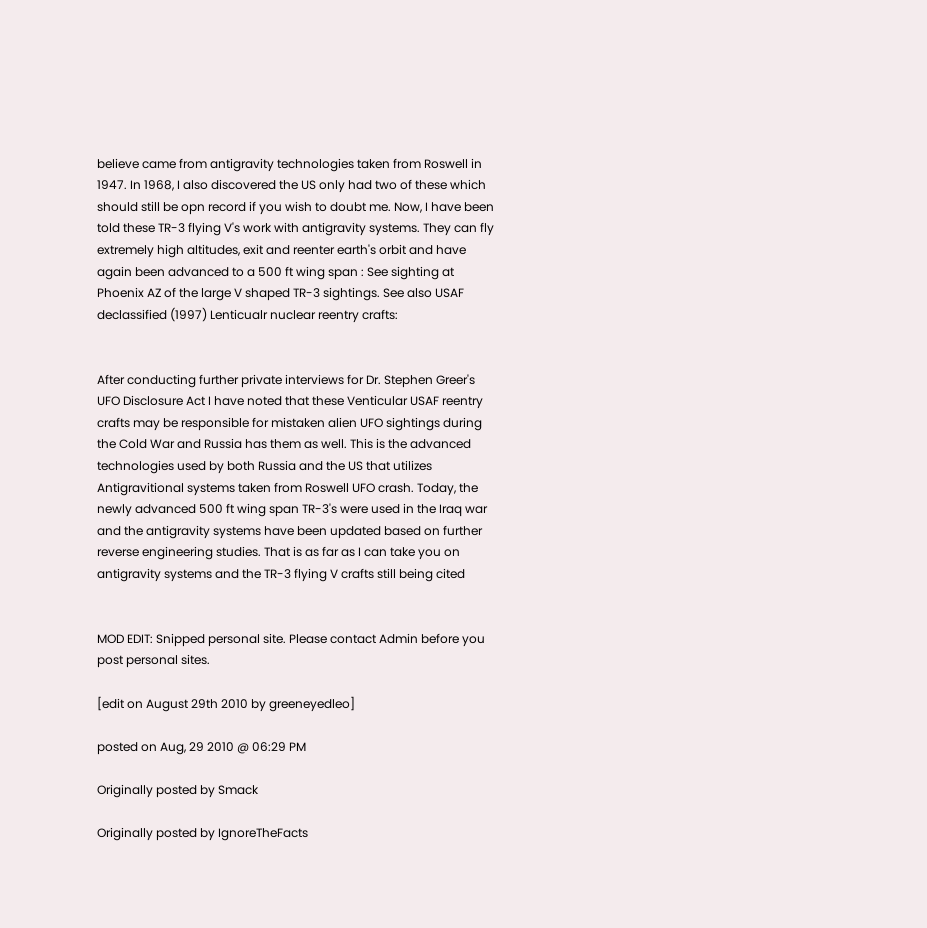believe came from antigravity technologies taken from Roswell in 1947. In 1968, I also discovered the US only had two of these which should still be opn record if you wish to doubt me. Now, I have been told these TR-3 flying V's work with antigravity systems. They can fly extremely high altitudes, exit and reenter earth's orbit and have again been advanced to a 500 ft wing span : See sighting at Phoenix AZ of the large V shaped TR-3 sightings. See also USAF declassified (1997) Lenticualr nuclear reentry crafts:


After conducting further private interviews for Dr. Stephen Greer's UFO Disclosure Act I have noted that these Venticular USAF reentry crafts may be responsible for mistaken alien UFO sightings during the Cold War and Russia has them as well. This is the advanced technologies used by both Russia and the US that utilizes Antigravitional systems taken from Roswell UFO crash. Today, the newly advanced 500 ft wing span TR-3's were used in the Iraq war and the antigravity systems have been updated based on further reverse engineering studies. That is as far as I can take you on antigravity systems and the TR-3 flying V crafts still being cited


MOD EDIT: Snipped personal site. Please contact Admin before you post personal sites.

[edit on August 29th 2010 by greeneyedleo]

posted on Aug, 29 2010 @ 06:29 PM

Originally posted by Smack

Originally posted by IgnoreTheFacts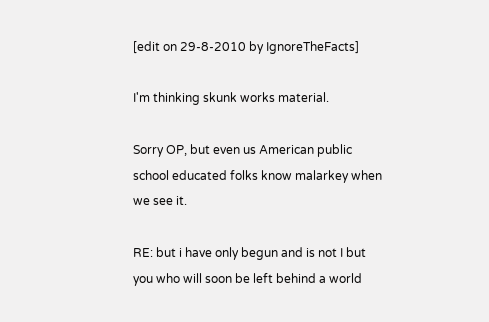[edit on 29-8-2010 by IgnoreTheFacts]

I'm thinking skunk works material.

Sorry OP, but even us American public school educated folks know malarkey when we see it.

RE: but i have only begun and is not I but you who will soon be left behind a world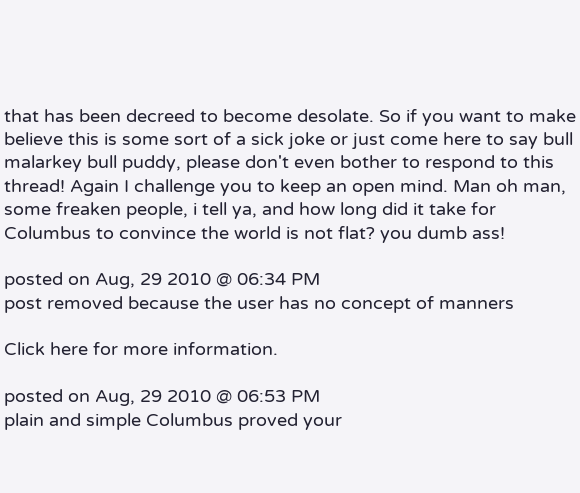that has been decreed to become desolate. So if you want to make believe this is some sort of a sick joke or just come here to say bull malarkey bull puddy, please don't even bother to respond to this thread! Again I challenge you to keep an open mind. Man oh man, some freaken people, i tell ya, and how long did it take for Columbus to convince the world is not flat? you dumb ass!

posted on Aug, 29 2010 @ 06:34 PM
post removed because the user has no concept of manners

Click here for more information.

posted on Aug, 29 2010 @ 06:53 PM
plain and simple Columbus proved your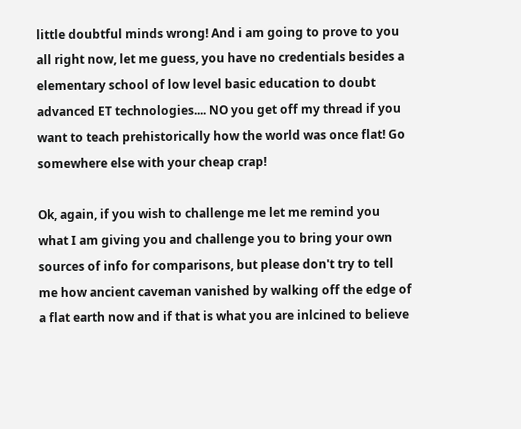little doubtful minds wrong! And i am going to prove to you all right now, let me guess, you have no credentials besides a elementary school of low level basic education to doubt advanced ET technologies.... NO you get off my thread if you want to teach prehistorically how the world was once flat! Go somewhere else with your cheap crap!

Ok, again, if you wish to challenge me let me remind you what I am giving you and challenge you to bring your own sources of info for comparisons, but please don't try to tell me how ancient caveman vanished by walking off the edge of a flat earth now and if that is what you are inlcined to believe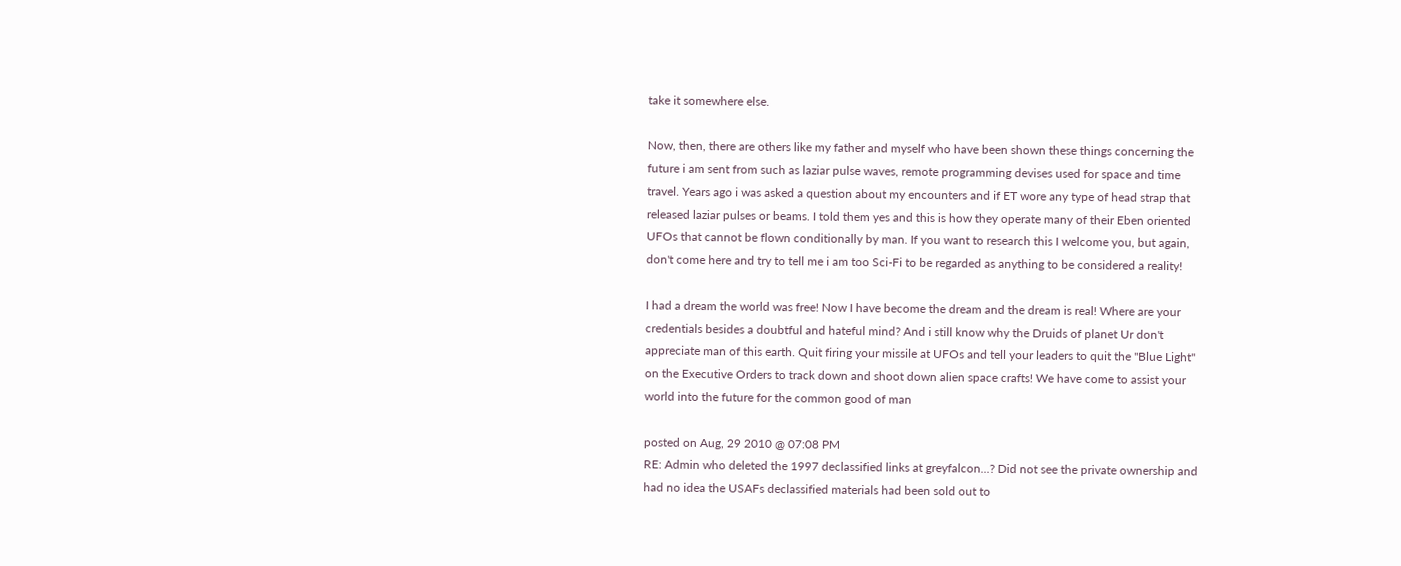take it somewhere else.

Now, then, there are others like my father and myself who have been shown these things concerning the future i am sent from such as laziar pulse waves, remote programming devises used for space and time travel. Years ago i was asked a question about my encounters and if ET wore any type of head strap that released laziar pulses or beams. I told them yes and this is how they operate many of their Eben oriented UFOs that cannot be flown conditionally by man. If you want to research this I welcome you, but again, don't come here and try to tell me i am too Sci-Fi to be regarded as anything to be considered a reality!

I had a dream the world was free! Now I have become the dream and the dream is real! Where are your credentials besides a doubtful and hateful mind? And i still know why the Druids of planet Ur don't appreciate man of this earth. Quit firing your missile at UFOs and tell your leaders to quit the "Blue Light" on the Executive Orders to track down and shoot down alien space crafts! We have come to assist your world into the future for the common good of man

posted on Aug, 29 2010 @ 07:08 PM
RE: Admin who deleted the 1997 declassified links at greyfalcon...? Did not see the private ownership and had no idea the USAFs declassified materials had been sold out to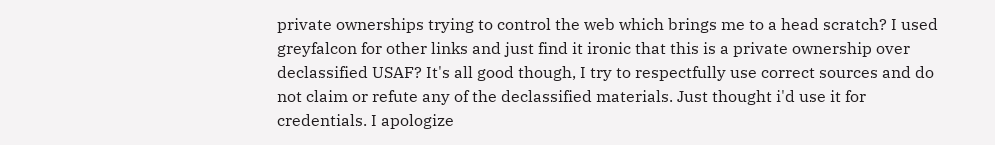private ownerships trying to control the web which brings me to a head scratch? I used greyfalcon for other links and just find it ironic that this is a private ownership over declassified USAF? It's all good though, I try to respectfully use correct sources and do not claim or refute any of the declassified materials. Just thought i'd use it for credentials. I apologize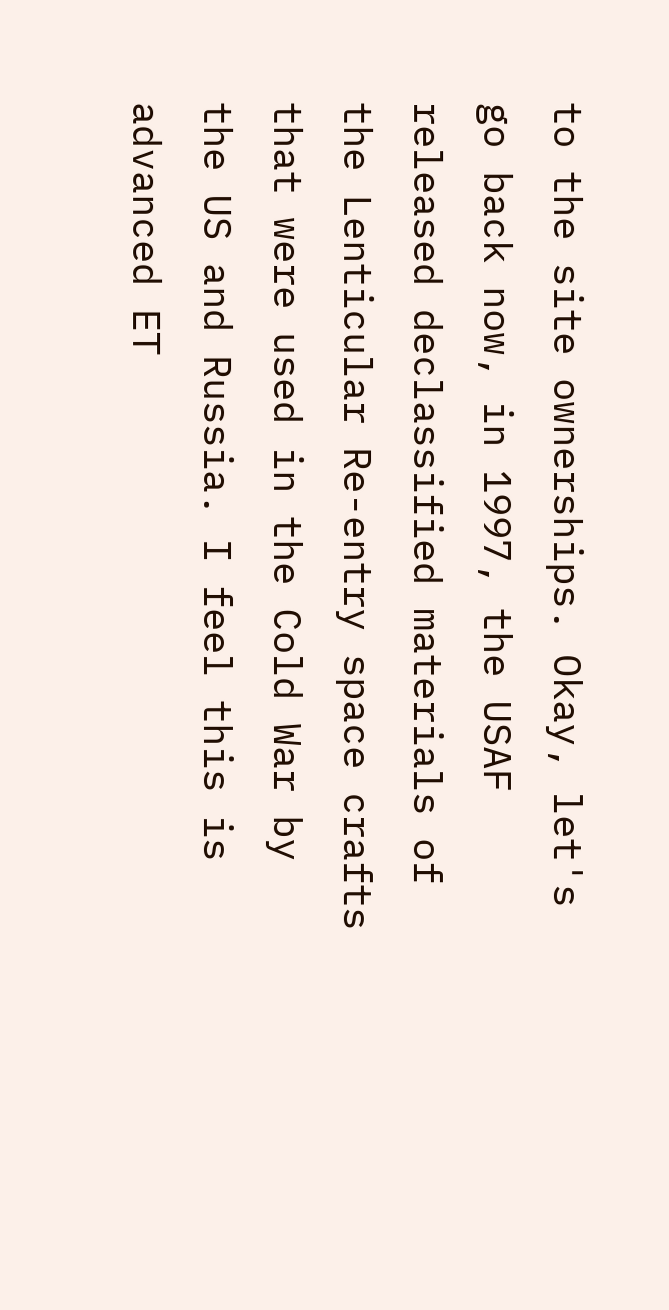to the site ownerships. Okay, let's go back now, in 1997, the USAF released declassified materials of the Lenticular Re-entry space crafts that were used in the Cold War by the US and Russia. I feel this is advanced ET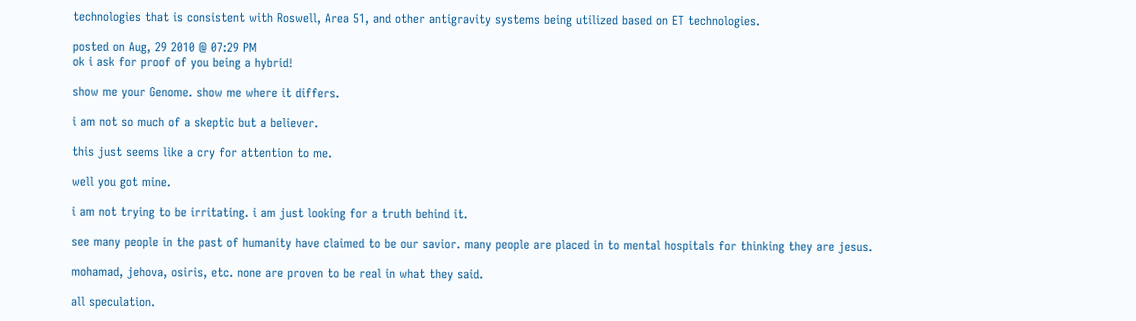technologies that is consistent with Roswell, Area 51, and other antigravity systems being utilized based on ET technologies.

posted on Aug, 29 2010 @ 07:29 PM
ok i ask for proof of you being a hybrid!

show me your Genome. show me where it differs.

i am not so much of a skeptic but a believer.

this just seems like a cry for attention to me.

well you got mine.

i am not trying to be irritating. i am just looking for a truth behind it.

see many people in the past of humanity have claimed to be our savior. many people are placed in to mental hospitals for thinking they are jesus.

mohamad, jehova, osiris, etc. none are proven to be real in what they said.

all speculation.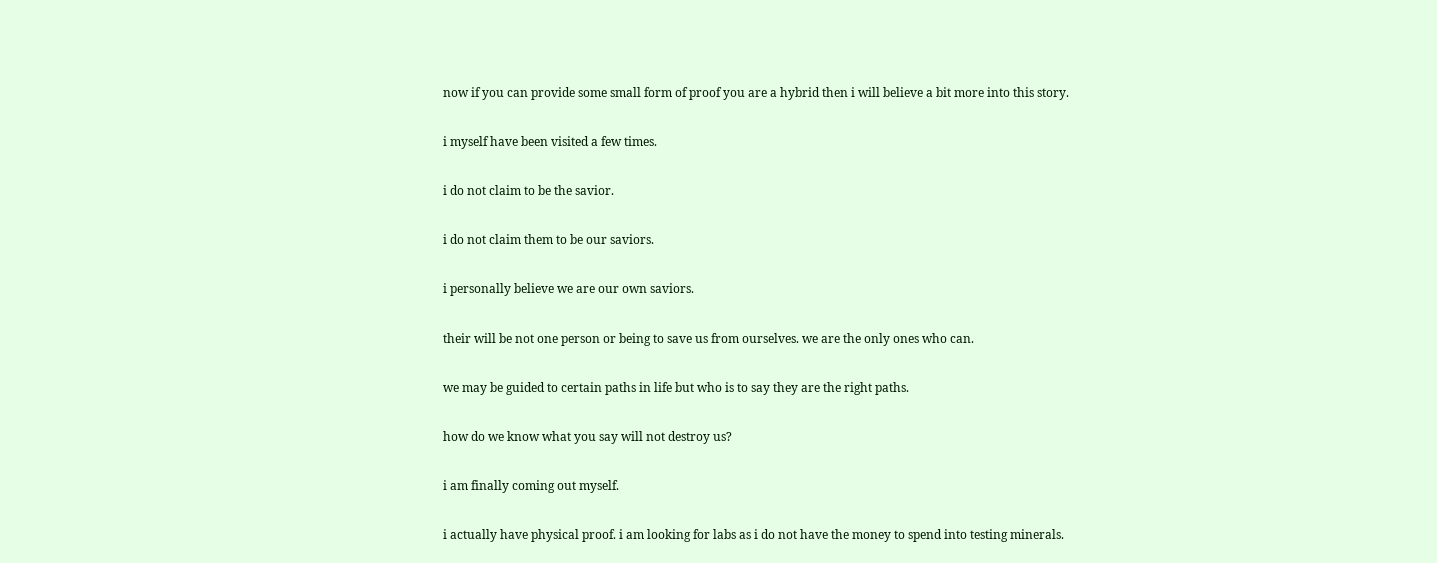now if you can provide some small form of proof you are a hybrid then i will believe a bit more into this story.

i myself have been visited a few times.

i do not claim to be the savior.

i do not claim them to be our saviors.

i personally believe we are our own saviors.

their will be not one person or being to save us from ourselves. we are the only ones who can.

we may be guided to certain paths in life but who is to say they are the right paths.

how do we know what you say will not destroy us?

i am finally coming out myself.

i actually have physical proof. i am looking for labs as i do not have the money to spend into testing minerals.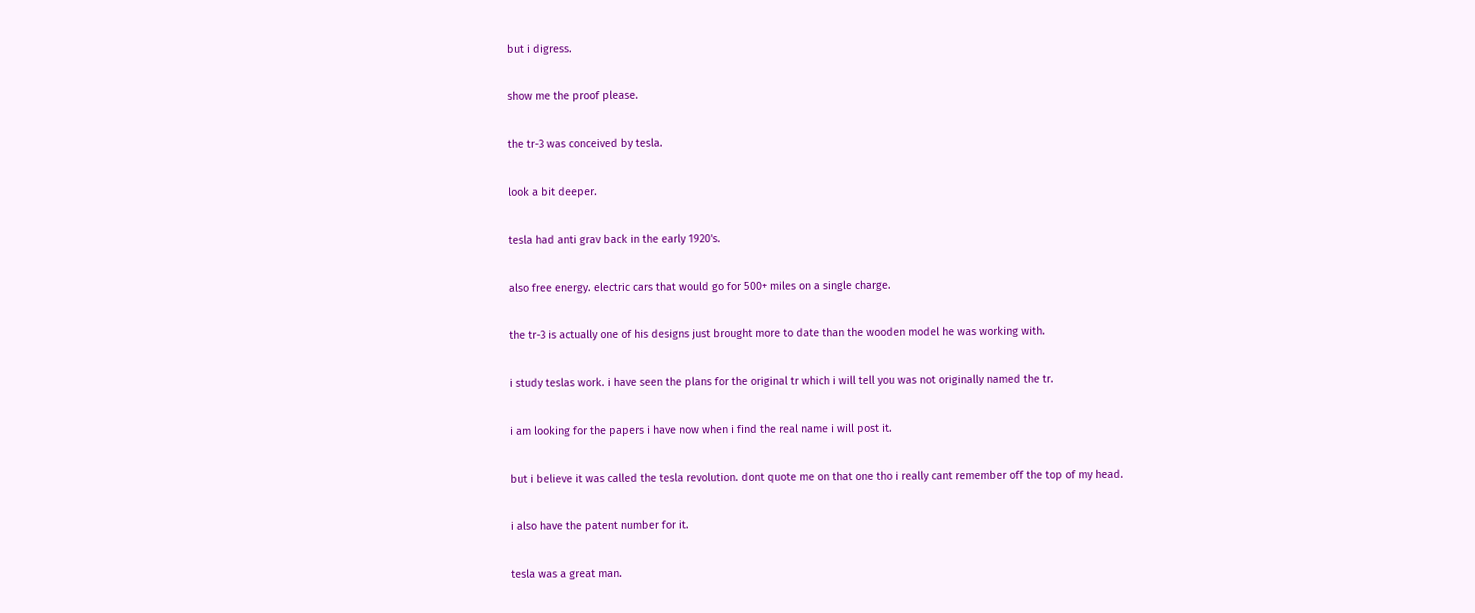but i digress.

show me the proof please.

the tr-3 was conceived by tesla.

look a bit deeper.

tesla had anti grav back in the early 1920's.

also free energy. electric cars that would go for 500+ miles on a single charge.

the tr-3 is actually one of his designs just brought more to date than the wooden model he was working with.

i study teslas work. i have seen the plans for the original tr which i will tell you was not originally named the tr.

i am looking for the papers i have now when i find the real name i will post it.

but i believe it was called the tesla revolution. dont quote me on that one tho i really cant remember off the top of my head.

i also have the patent number for it.

tesla was a great man.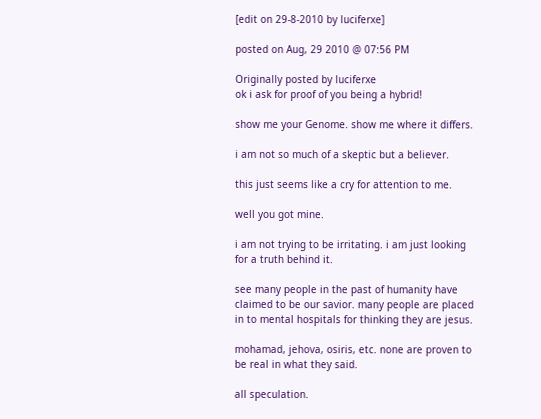[edit on 29-8-2010 by luciferxe]

posted on Aug, 29 2010 @ 07:56 PM

Originally posted by luciferxe
ok i ask for proof of you being a hybrid!

show me your Genome. show me where it differs.

i am not so much of a skeptic but a believer.

this just seems like a cry for attention to me.

well you got mine.

i am not trying to be irritating. i am just looking for a truth behind it.

see many people in the past of humanity have claimed to be our savior. many people are placed in to mental hospitals for thinking they are jesus.

mohamad, jehova, osiris, etc. none are proven to be real in what they said.

all speculation.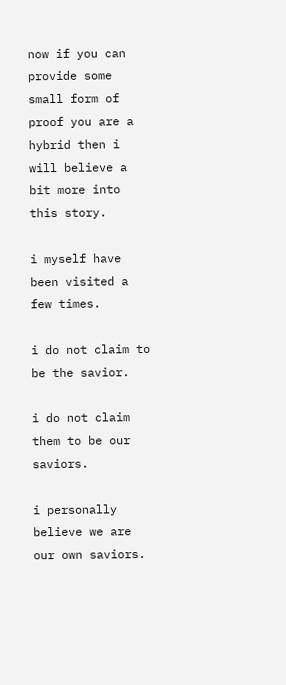now if you can provide some small form of proof you are a hybrid then i will believe a bit more into this story.

i myself have been visited a few times.

i do not claim to be the savior.

i do not claim them to be our saviors.

i personally believe we are our own saviors.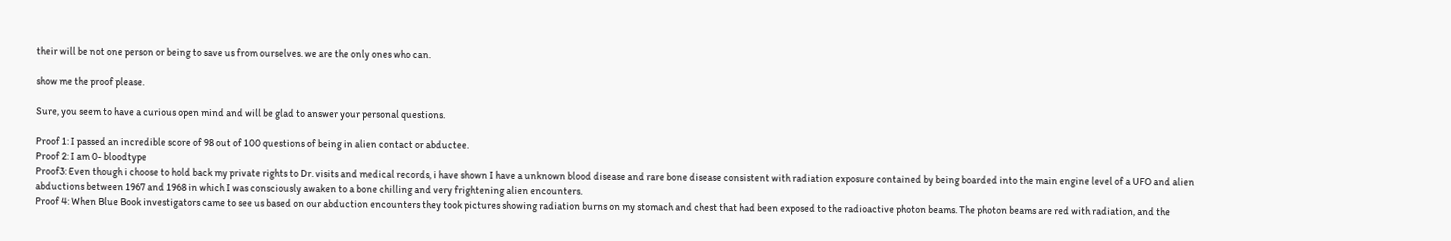their will be not one person or being to save us from ourselves. we are the only ones who can.

show me the proof please.

Sure, you seem to have a curious open mind and will be glad to answer your personal questions.

Proof 1: I passed an incredible score of 98 out of 100 questions of being in alien contact or abductee.
Proof 2: I am 0- bloodtype
Proof3: Even though i choose to hold back my private rights to Dr. visits and medical records, i have shown I have a unknown blood disease and rare bone disease consistent with radiation exposure contained by being boarded into the main engine level of a UFO and alien abductions between 1967 and 1968 in which I was consciously awaken to a bone chilling and very frightening alien encounters.
Proof 4: When Blue Book investigators came to see us based on our abduction encounters they took pictures showing radiation burns on my stomach and chest that had been exposed to the radioactive photon beams. The photon beams are red with radiation, and the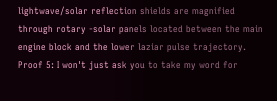lightwave/solar reflection shields are magnified through rotary -solar panels located between the main engine block and the lower laziar pulse trajectory.
Proof 5: I won't just ask you to take my word for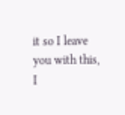it so I leave you with this, I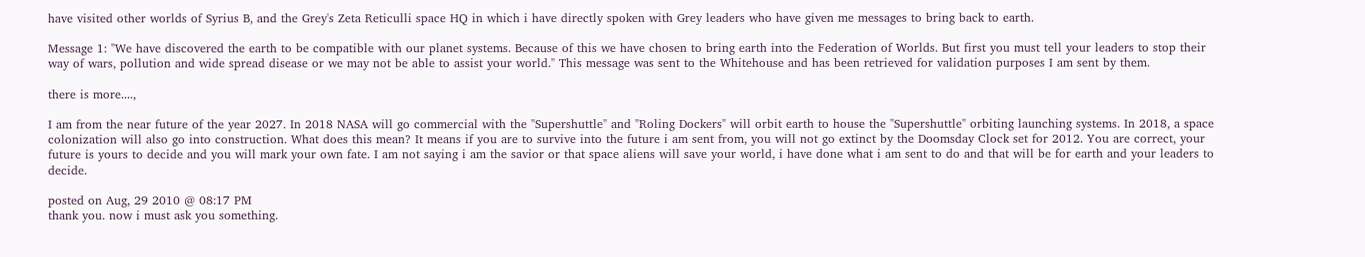have visited other worlds of Syrius B, and the Grey's Zeta Reticulli space HQ in which i have directly spoken with Grey leaders who have given me messages to bring back to earth.

Message 1: "We have discovered the earth to be compatible with our planet systems. Because of this we have chosen to bring earth into the Federation of Worlds. But first you must tell your leaders to stop their way of wars, pollution and wide spread disease or we may not be able to assist your world." This message was sent to the Whitehouse and has been retrieved for validation purposes I am sent by them.

there is more....,

I am from the near future of the year 2027. In 2018 NASA will go commercial with the "Supershuttle" and "Roling Dockers" will orbit earth to house the "Supershuttle" orbiting launching systems. In 2018, a space colonization will also go into construction. What does this mean? It means if you are to survive into the future i am sent from, you will not go extinct by the Doomsday Clock set for 2012. You are correct, your future is yours to decide and you will mark your own fate. I am not saying i am the savior or that space aliens will save your world, i have done what i am sent to do and that will be for earth and your leaders to decide.

posted on Aug, 29 2010 @ 08:17 PM
thank you. now i must ask you something.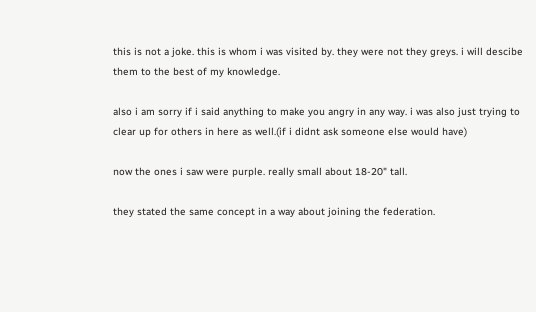this is not a joke. this is whom i was visited by. they were not they greys. i will descibe them to the best of my knowledge.

also i am sorry if i said anything to make you angry in any way. i was also just trying to clear up for others in here as well.(if i didnt ask someone else would have)

now the ones i saw were purple. really small about 18-20" tall.

they stated the same concept in a way about joining the federation.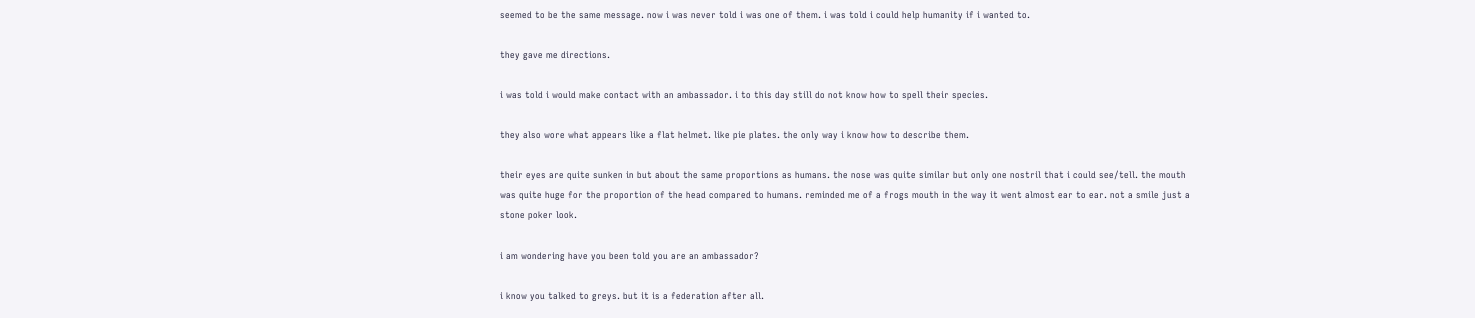seemed to be the same message. now i was never told i was one of them. i was told i could help humanity if i wanted to.

they gave me directions.

i was told i would make contact with an ambassador. i to this day still do not know how to spell their species.

they also wore what appears like a flat helmet. like pie plates. the only way i know how to describe them.

their eyes are quite sunken in but about the same proportions as humans. the nose was quite similar but only one nostril that i could see/tell. the mouth was quite huge for the proportion of the head compared to humans. reminded me of a frogs mouth in the way it went almost ear to ear. not a smile just a stone poker look.

i am wondering have you been told you are an ambassador?

i know you talked to greys. but it is a federation after all.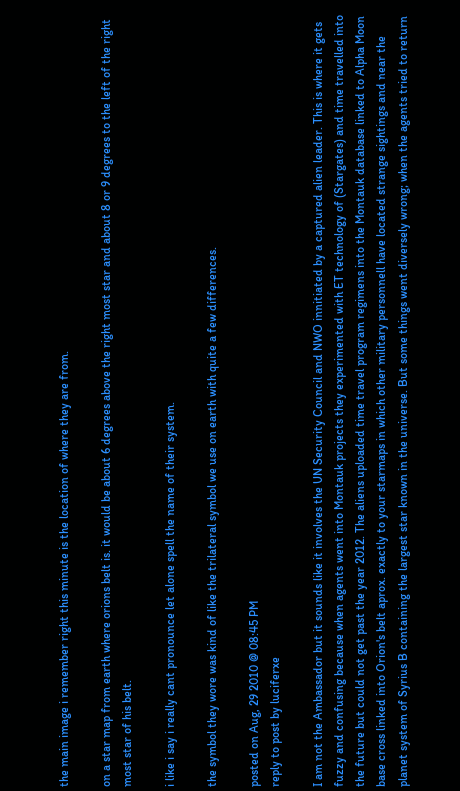the main image i remember right this minute is the location of where they are from.

on a star map from earth where orions belt is. it would be about 6 degrees above the right most star and about 8 or 9 degrees to the left of the right most star of his belt.

i like i say i really cant pronounce let alone spell the name of their system.

the symbol they wore was kind of like the trilateral symbol we use on earth with quite a few differences.

posted on Aug, 29 2010 @ 08:45 PM
reply to post by luciferxe

I am not the Ambassador but it sounds like it involves the UN Security Council and NWO innitiated by a captured alien leader. This is where it gets fuzzy and confusing because when agents went into Montauk projects they experimented with ET technology of (Stargates) and time travelled into the future but could not get past the year 2012. The aliens uploaded time travel program regimens into the Montauk database linked to Alpha Moon base cross linked into Orion's belt aprox. exactly to your starmaps in which other military personnell have located strange sightings and near the planet system of Syrius B containing the largest star known in the universe. But some things went diversely wrong; when the agents tried to return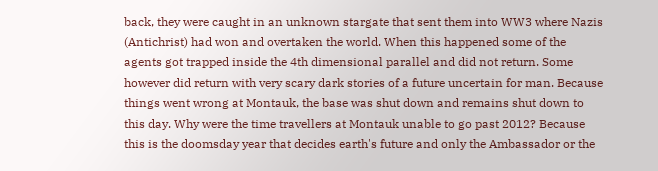back, they were caught in an unknown stargate that sent them into WW3 where Nazis (Antichrist) had won and overtaken the world. When this happened some of the agents got trapped inside the 4th dimensional parallel and did not return. Some however did return with very scary dark stories of a future uncertain for man. Because things went wrong at Montauk, the base was shut down and remains shut down to this day. Why were the time travellers at Montauk unable to go past 2012? Because this is the doomsday year that decides earth's future and only the Ambassador or the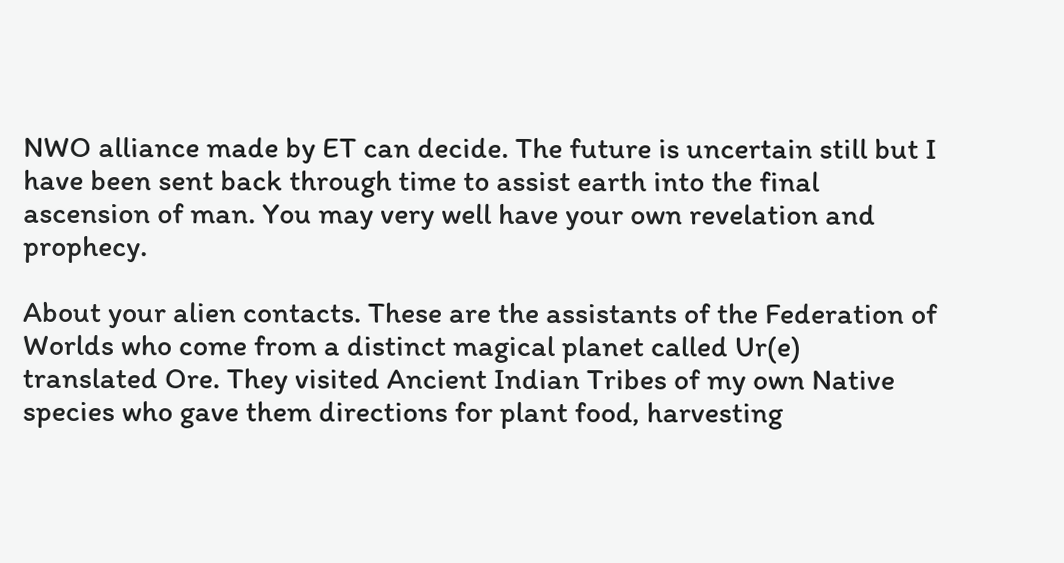NWO alliance made by ET can decide. The future is uncertain still but I have been sent back through time to assist earth into the final ascension of man. You may very well have your own revelation and prophecy.

About your alien contacts. These are the assistants of the Federation of Worlds who come from a distinct magical planet called Ur(e) translated Ore. They visited Ancient Indian Tribes of my own Native species who gave them directions for plant food, harvesting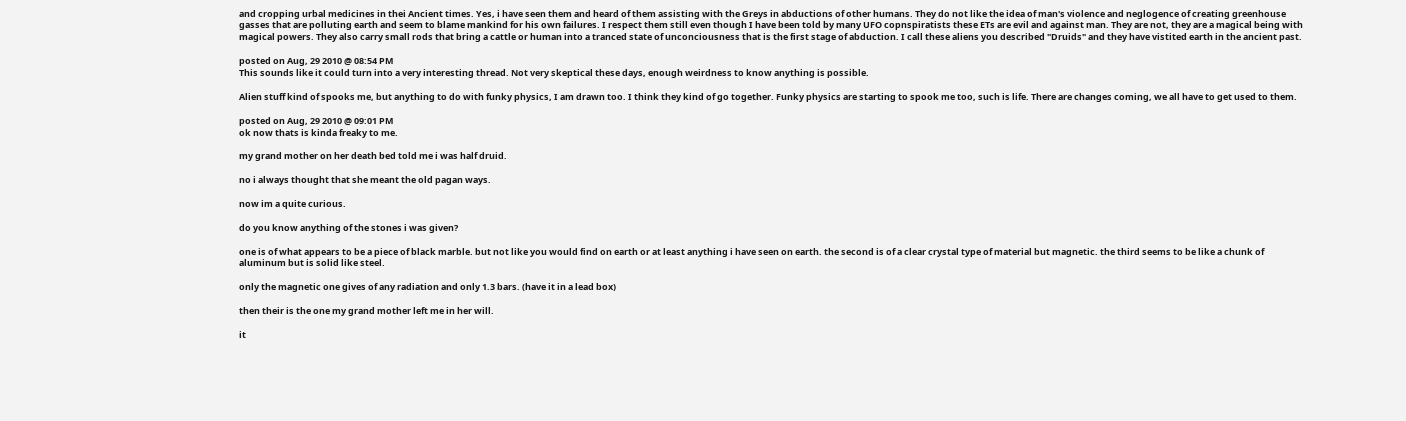and cropping urbal medicines in thei Ancient times. Yes, i have seen them and heard of them assisting with the Greys in abductions of other humans. They do not like the idea of man's violence and neglogence of creating greenhouse gasses that are polluting earth and seem to blame mankind for his own failures. I respect them still even though I have been told by many UFO copnspiratists these ETs are evil and against man. They are not, they are a magical being with magical powers. They also carry small rods that bring a cattle or human into a tranced state of unconciousness that is the first stage of abduction. I call these aliens you described "Druids" and they have vistited earth in the ancient past.

posted on Aug, 29 2010 @ 08:54 PM
This sounds like it could turn into a very interesting thread. Not very skeptical these days, enough weirdness to know anything is possible.

Alien stuff kind of spooks me, but anything to do with funky physics, I am drawn too. I think they kind of go together. Funky physics are starting to spook me too, such is life. There are changes coming, we all have to get used to them.

posted on Aug, 29 2010 @ 09:01 PM
ok now thats is kinda freaky to me.

my grand mother on her death bed told me i was half druid.

no i always thought that she meant the old pagan ways.

now im a quite curious.

do you know anything of the stones i was given?

one is of what appears to be a piece of black marble. but not like you would find on earth or at least anything i have seen on earth. the second is of a clear crystal type of material but magnetic. the third seems to be like a chunk of aluminum but is solid like steel.

only the magnetic one gives of any radiation and only 1.3 bars. (have it in a lead box)

then their is the one my grand mother left me in her will.

it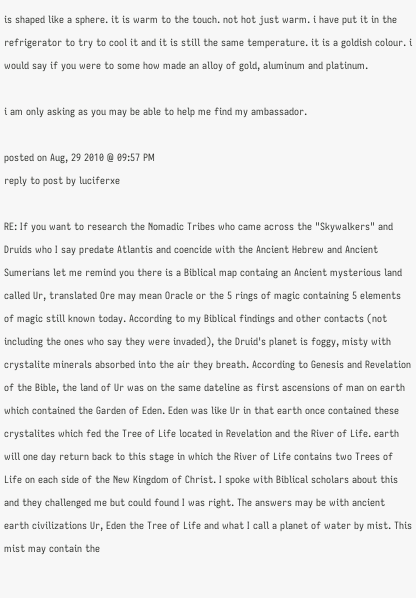is shaped like a sphere. it is warm to the touch. not hot just warm. i have put it in the refrigerator to try to cool it and it is still the same temperature. it is a goldish colour. i would say if you were to some how made an alloy of gold, aluminum and platinum.

i am only asking as you may be able to help me find my ambassador.

posted on Aug, 29 2010 @ 09:57 PM
reply to post by luciferxe

RE: If you want to research the Nomadic Tribes who came across the "Skywalkers" and Druids who I say predate Atlantis and coencide with the Ancient Hebrew and Ancient Sumerians let me remind you there is a Biblical map containg an Ancient mysterious land called Ur, translated Ore may mean Oracle or the 5 rings of magic containing 5 elements of magic still known today. According to my Biblical findings and other contacts (not including the ones who say they were invaded), the Druid's planet is foggy, misty with crystalite minerals absorbed into the air they breath. According to Genesis and Revelation of the Bible, the land of Ur was on the same dateline as first ascensions of man on earth which contained the Garden of Eden. Eden was like Ur in that earth once contained these crystalites which fed the Tree of Life located in Revelation and the River of Life. earth will one day return back to this stage in which the River of Life contains two Trees of Life on each side of the New Kingdom of Christ. I spoke with Biblical scholars about this and they challenged me but could found I was right. The answers may be with ancient earth civilizations Ur, Eden the Tree of Life and what I call a planet of water by mist. This mist may contain the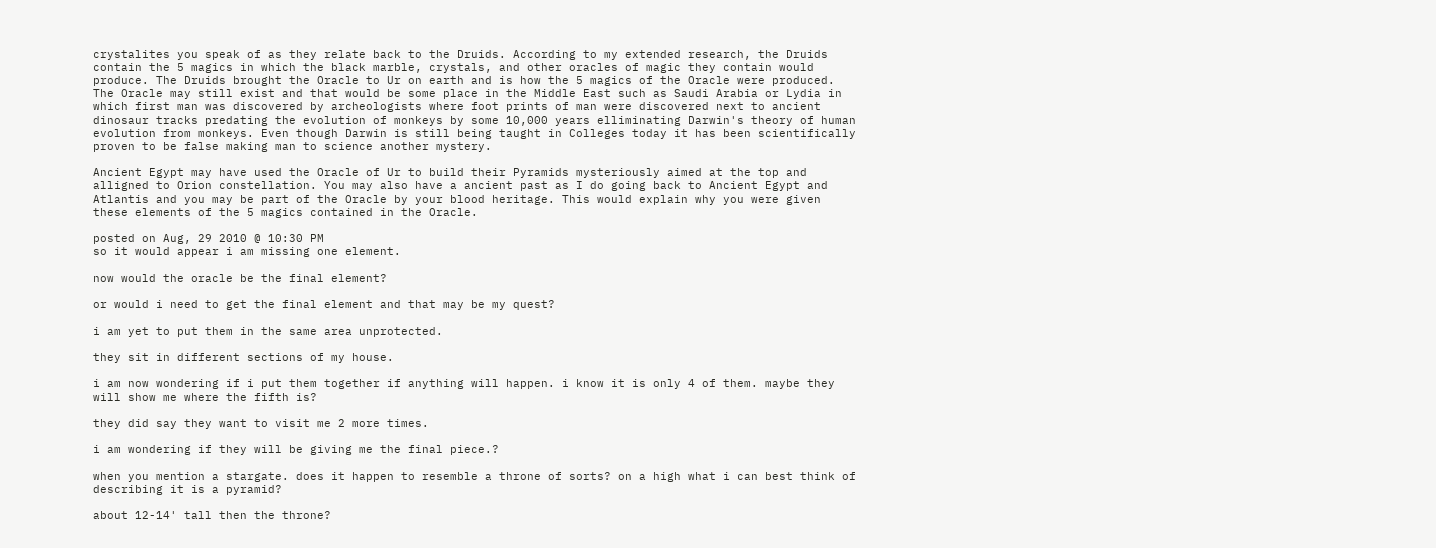crystalites you speak of as they relate back to the Druids. According to my extended research, the Druids contain the 5 magics in which the black marble, crystals, and other oracles of magic they contain would produce. The Druids brought the Oracle to Ur on earth and is how the 5 magics of the Oracle were produced. The Oracle may still exist and that would be some place in the Middle East such as Saudi Arabia or Lydia in which first man was discovered by archeologists where foot prints of man were discovered next to ancient dinosaur tracks predating the evolution of monkeys by some 10,000 years elliminating Darwin's theory of human evolution from monkeys. Even though Darwin is still being taught in Colleges today it has been scientifically proven to be false making man to science another mystery.

Ancient Egypt may have used the Oracle of Ur to build their Pyramids mysteriously aimed at the top and alligned to Orion constellation. You may also have a ancient past as I do going back to Ancient Egypt and Atlantis and you may be part of the Oracle by your blood heritage. This would explain why you were given these elements of the 5 magics contained in the Oracle.

posted on Aug, 29 2010 @ 10:30 PM
so it would appear i am missing one element.

now would the oracle be the final element?

or would i need to get the final element and that may be my quest?

i am yet to put them in the same area unprotected.

they sit in different sections of my house.

i am now wondering if i put them together if anything will happen. i know it is only 4 of them. maybe they will show me where the fifth is?

they did say they want to visit me 2 more times.

i am wondering if they will be giving me the final piece.?

when you mention a stargate. does it happen to resemble a throne of sorts? on a high what i can best think of describing it is a pyramid?

about 12-14' tall then the throne?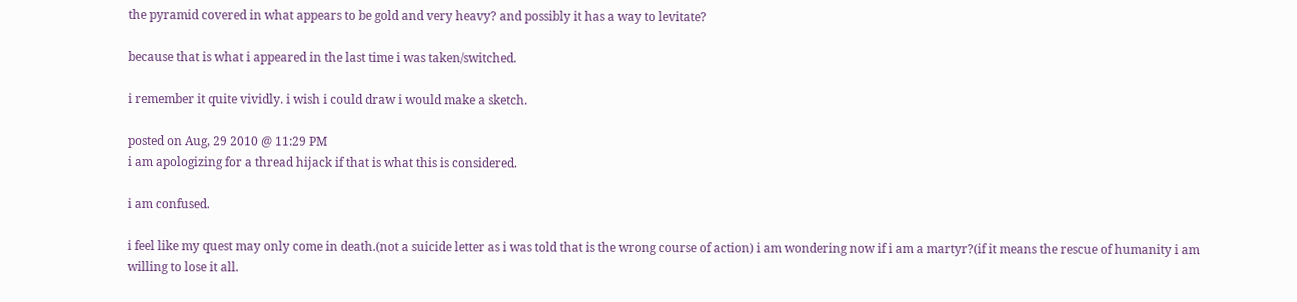the pyramid covered in what appears to be gold and very heavy? and possibly it has a way to levitate?

because that is what i appeared in the last time i was taken/switched.

i remember it quite vividly. i wish i could draw i would make a sketch.

posted on Aug, 29 2010 @ 11:29 PM
i am apologizing for a thread hijack if that is what this is considered.

i am confused.

i feel like my quest may only come in death.(not a suicide letter as i was told that is the wrong course of action) i am wondering now if i am a martyr?(if it means the rescue of humanity i am willing to lose it all.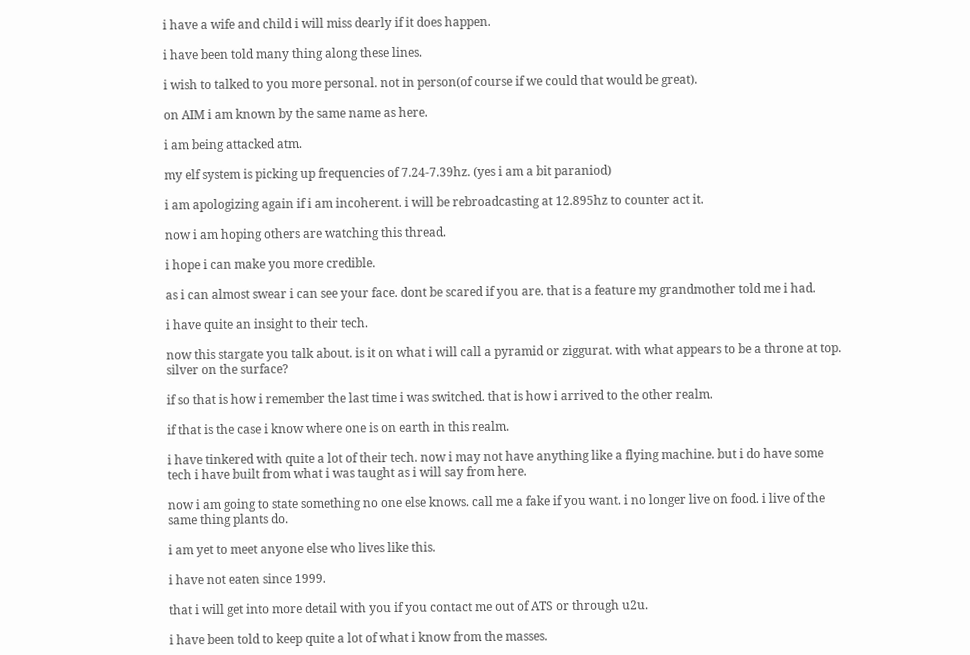i have a wife and child i will miss dearly if it does happen.

i have been told many thing along these lines.

i wish to talked to you more personal. not in person(of course if we could that would be great).

on AIM i am known by the same name as here.

i am being attacked atm.

my elf system is picking up frequencies of 7.24-7.39hz. (yes i am a bit paraniod)

i am apologizing again if i am incoherent. i will be rebroadcasting at 12.895hz to counter act it.

now i am hoping others are watching this thread.

i hope i can make you more credible.

as i can almost swear i can see your face. dont be scared if you are. that is a feature my grandmother told me i had.

i have quite an insight to their tech.

now this stargate you talk about. is it on what i will call a pyramid or ziggurat. with what appears to be a throne at top. silver on the surface?

if so that is how i remember the last time i was switched. that is how i arrived to the other realm.

if that is the case i know where one is on earth in this realm.

i have tinkered with quite a lot of their tech. now i may not have anything like a flying machine. but i do have some tech i have built from what i was taught as i will say from here.

now i am going to state something no one else knows. call me a fake if you want. i no longer live on food. i live of the same thing plants do.

i am yet to meet anyone else who lives like this.

i have not eaten since 1999.

that i will get into more detail with you if you contact me out of ATS or through u2u.

i have been told to keep quite a lot of what i know from the masses.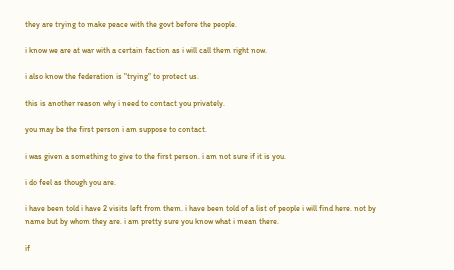they are trying to make peace with the govt before the people.

i know we are at war with a certain faction as i will call them right now.

i also know the federation is "trying" to protect us.

this is another reason why i need to contact you privately.

you may be the first person i am suppose to contact.

i was given a something to give to the first person. i am not sure if it is you.

i do feel as though you are.

i have been told i have 2 visits left from them. i have been told of a list of people i will find here. not by name but by whom they are. i am pretty sure you know what i mean there.

if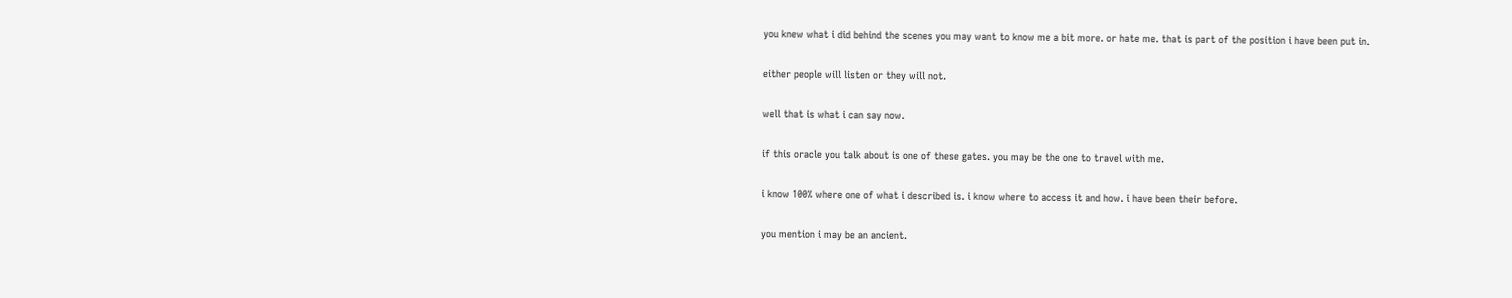you knew what i did behind the scenes you may want to know me a bit more. or hate me. that is part of the position i have been put in.

either people will listen or they will not.

well that is what i can say now.

if this oracle you talk about is one of these gates. you may be the one to travel with me.

i know 100% where one of what i described is. i know where to access it and how. i have been their before.

you mention i may be an ancient.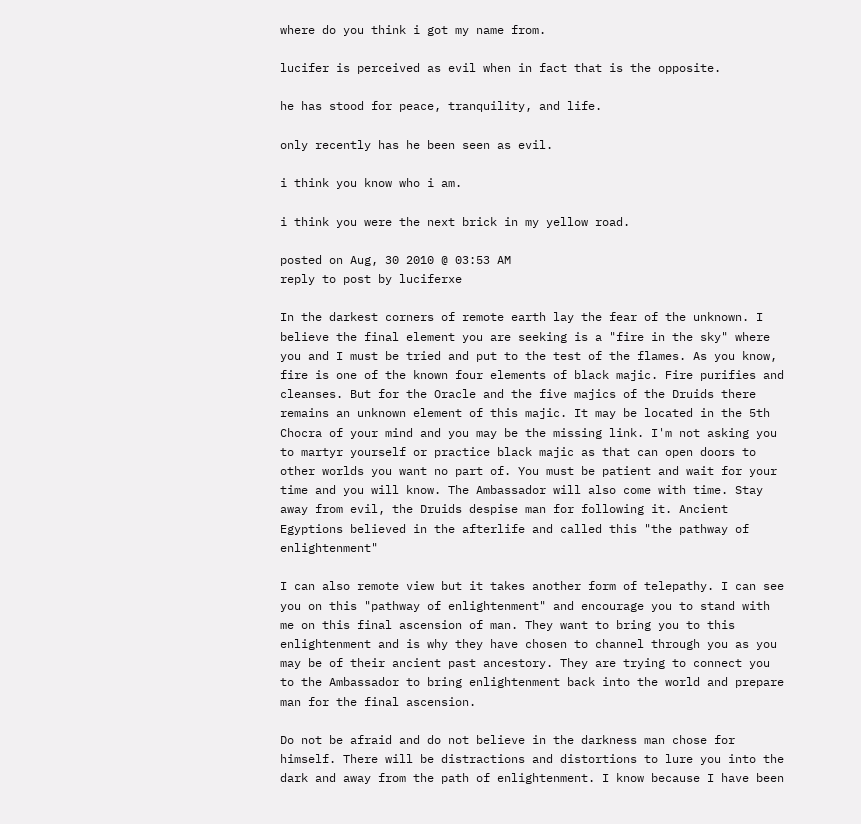where do you think i got my name from.

lucifer is perceived as evil when in fact that is the opposite.

he has stood for peace, tranquility, and life.

only recently has he been seen as evil.

i think you know who i am.

i think you were the next brick in my yellow road.

posted on Aug, 30 2010 @ 03:53 AM
reply to post by luciferxe

In the darkest corners of remote earth lay the fear of the unknown. I believe the final element you are seeking is a "fire in the sky" where you and I must be tried and put to the test of the flames. As you know, fire is one of the known four elements of black majic. Fire purifies and cleanses. But for the Oracle and the five majics of the Druids there remains an unknown element of this majic. It may be located in the 5th Chocra of your mind and you may be the missing link. I'm not asking you to martyr yourself or practice black majic as that can open doors to other worlds you want no part of. You must be patient and wait for your time and you will know. The Ambassador will also come with time. Stay away from evil, the Druids despise man for following it. Ancient Egyptions believed in the afterlife and called this "the pathway of enlightenment"

I can also remote view but it takes another form of telepathy. I can see you on this "pathway of enlightenment" and encourage you to stand with me on this final ascension of man. They want to bring you to this enlightenment and is why they have chosen to channel through you as you may be of their ancient past ancestory. They are trying to connect you to the Ambassador to bring enlightenment back into the world and prepare man for the final ascension.

Do not be afraid and do not believe in the darkness man chose for himself. There will be distractions and distortions to lure you into the dark and away from the path of enlightenment. I know because I have been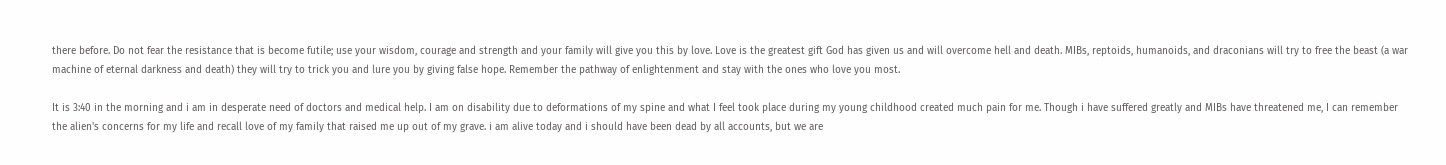there before. Do not fear the resistance that is become futile; use your wisdom, courage and strength and your family will give you this by love. Love is the greatest gift God has given us and will overcome hell and death. MIBs, reptoids, humanoids, and draconians will try to free the beast (a war machine of eternal darkness and death) they will try to trick you and lure you by giving false hope. Remember the pathway of enlightenment and stay with the ones who love you most.

It is 3:40 in the morning and i am in desperate need of doctors and medical help. I am on disability due to deformations of my spine and what I feel took place during my young childhood created much pain for me. Though i have suffered greatly and MIBs have threatened me, I can remember the alien's concerns for my life and recall love of my family that raised me up out of my grave. i am alive today and i should have been dead by all accounts, but we are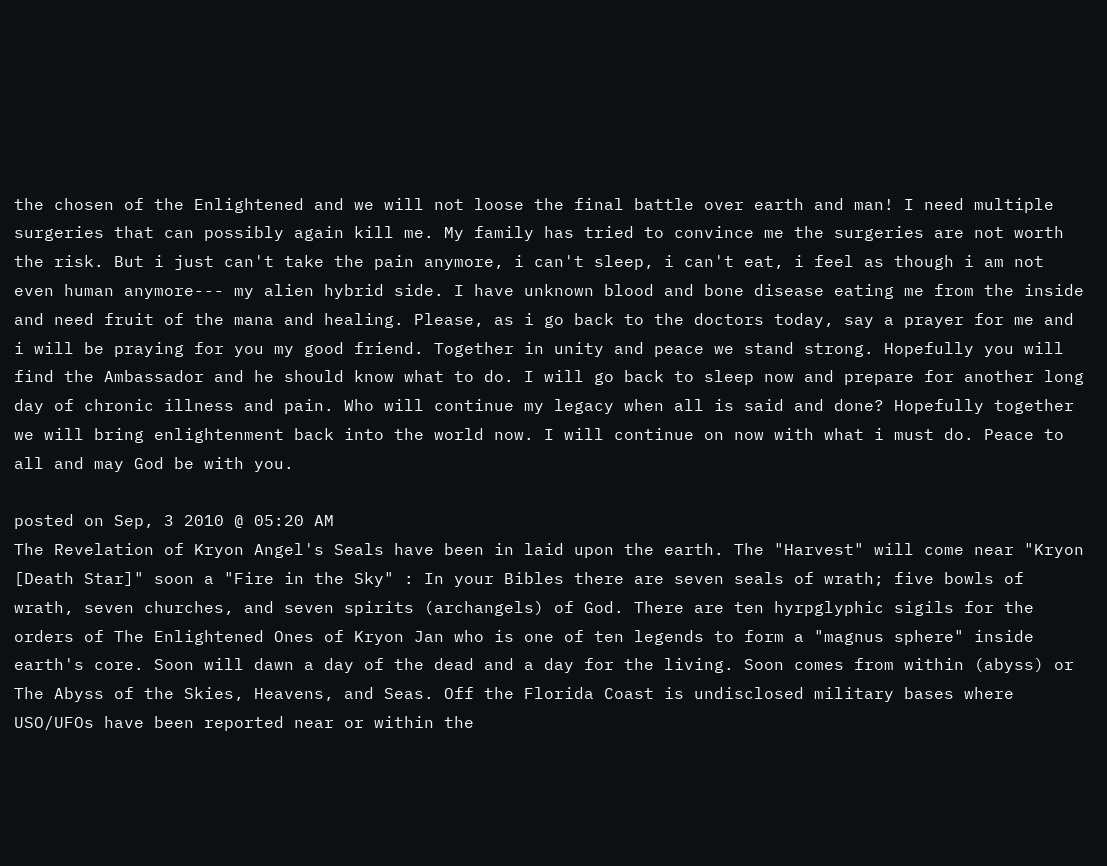the chosen of the Enlightened and we will not loose the final battle over earth and man! I need multiple surgeries that can possibly again kill me. My family has tried to convince me the surgeries are not worth the risk. But i just can't take the pain anymore, i can't sleep, i can't eat, i feel as though i am not even human anymore--- my alien hybrid side. I have unknown blood and bone disease eating me from the inside and need fruit of the mana and healing. Please, as i go back to the doctors today, say a prayer for me and i will be praying for you my good friend. Together in unity and peace we stand strong. Hopefully you will find the Ambassador and he should know what to do. I will go back to sleep now and prepare for another long day of chronic illness and pain. Who will continue my legacy when all is said and done? Hopefully together we will bring enlightenment back into the world now. I will continue on now with what i must do. Peace to all and may God be with you.

posted on Sep, 3 2010 @ 05:20 AM
The Revelation of Kryon Angel's Seals have been in laid upon the earth. The "Harvest" will come near "Kryon [Death Star]" soon a "Fire in the Sky" : In your Bibles there are seven seals of wrath; five bowls of wrath, seven churches, and seven spirits (archangels) of God. There are ten hyrpglyphic sigils for the orders of The Enlightened Ones of Kryon Jan who is one of ten legends to form a "magnus sphere" inside earth's core. Soon will dawn a day of the dead and a day for the living. Soon comes from within (abyss) or The Abyss of the Skies, Heavens, and Seas. Off the Florida Coast is undisclosed military bases where USO/UFOs have been reported near or within the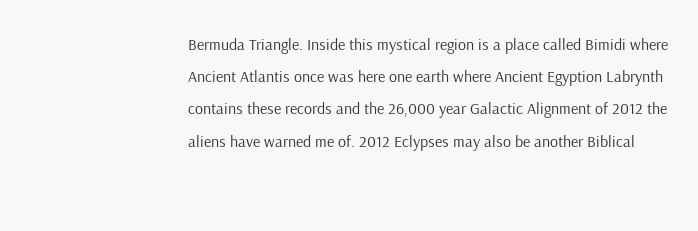Bermuda Triangle. Inside this mystical region is a place called Bimidi where Ancient Atlantis once was here one earth where Ancient Egyption Labrynth contains these records and the 26,000 year Galactic Alignment of 2012 the aliens have warned me of. 2012 Eclypses may also be another Biblical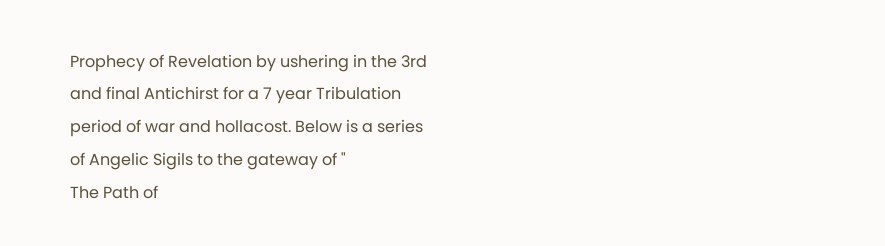Prophecy of Revelation by ushering in the 3rd and final Antichirst for a 7 year Tribulation period of war and hollacost. Below is a series of Angelic Sigils to the gateway of "
The Path of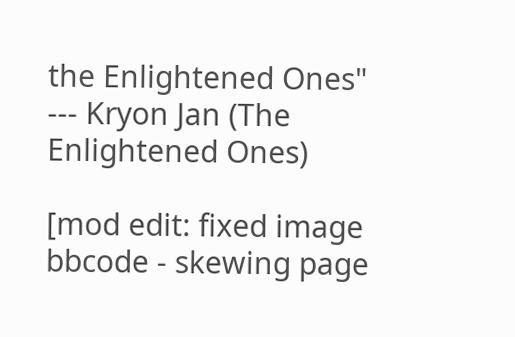the Enlightened Ones" --- Kryon Jan (The Enlightened Ones)

[mod edit: fixed image bbcode - skewing page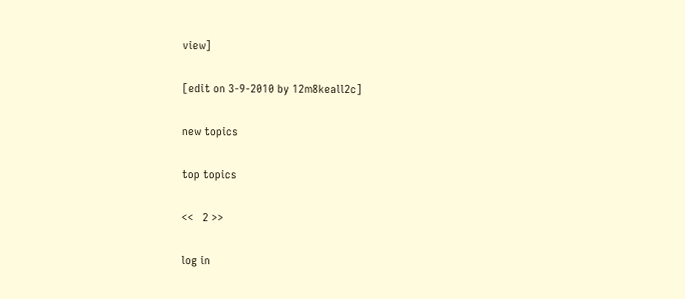view]

[edit on 3-9-2010 by 12m8keall2c]

new topics

top topics

<<   2 >>

log in